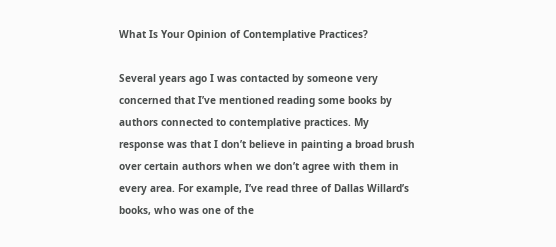What Is Your Opinion of Contemplative Practices?

Several years ago I was contacted by someone very concerned that I’ve mentioned reading some books by authors connected to contemplative practices. My response was that I don’t believe in painting a broad brush over certain authors when we don’t agree with them in every area. For example, I’ve read three of Dallas Willard’s books, who was one of the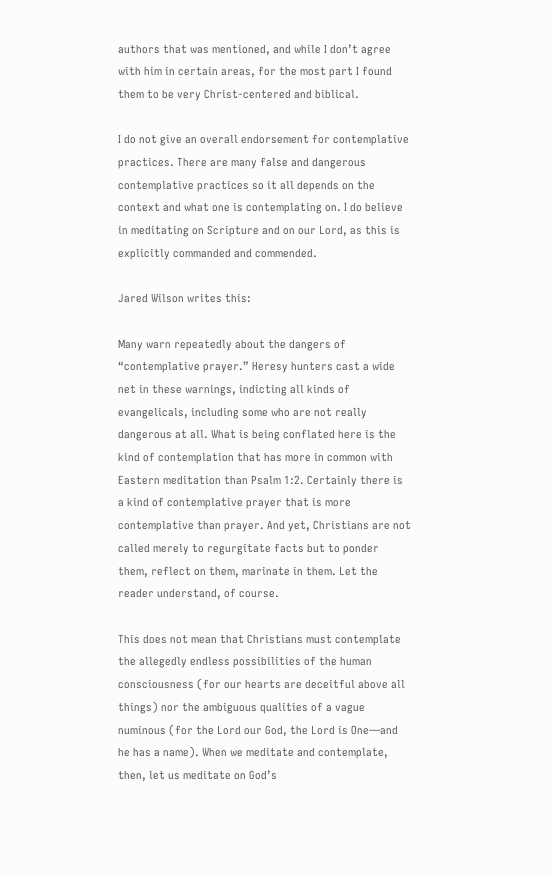authors that was mentioned, and while I don’t agree with him in certain areas, for the most part I found them to be very Christ-centered and biblical.

I do not give an overall endorsement for contemplative practices. There are many false and dangerous contemplative practices so it all depends on the context and what one is contemplating on. I do believe in meditating on Scripture and on our Lord, as this is explicitly commanded and commended.

Jared Wilson writes this:

Many warn repeatedly about the dangers of “contemplative prayer.” Heresy hunters cast a wide net in these warnings, indicting all kinds of evangelicals, including some who are not really dangerous at all. What is being conflated here is the kind of contemplation that has more in common with Eastern meditation than Psalm 1:2. Certainly there is a kind of contemplative prayer that is more contemplative than prayer. And yet, Christians are not called merely to regurgitate facts but to ponder them, reflect on them, marinate in them. Let the reader understand, of course.

This does not mean that Christians must contemplate the allegedly endless possibilities of the human consciousness (for our hearts are deceitful above all things) nor the ambiguous qualities of a vague numinous (for the Lord our God, the Lord is One—and he has a name). When we meditate and contemplate, then, let us meditate on God’s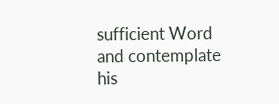sufficient Word and contemplate his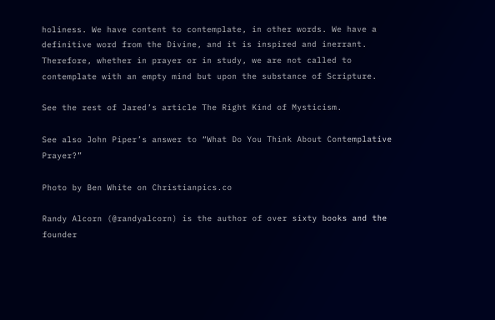holiness. We have content to contemplate, in other words. We have a definitive word from the Divine, and it is inspired and inerrant. Therefore, whether in prayer or in study, we are not called to contemplate with an empty mind but upon the substance of Scripture.

See the rest of Jared’s article The Right Kind of Mysticism.

See also John Piper’s answer to “What Do You Think About Contemplative Prayer?”

Photo by Ben White on Christianpics.co

Randy Alcorn (@randyalcorn) is the author of over sixty books and the founder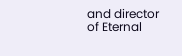and director of Eternal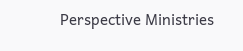Perspective Ministries